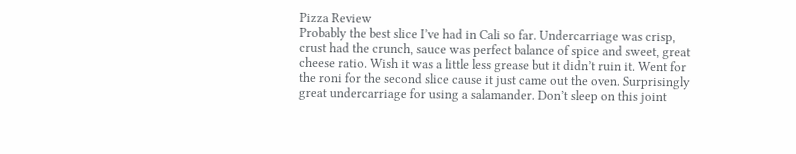Pizza Review
Probably the best slice I’ve had in Cali so far. Undercarriage was crisp, crust had the crunch, sauce was perfect balance of spice and sweet, great cheese ratio. Wish it was a little less grease but it didn’t ruin it. Went for the roni for the second slice cause it just came out the oven. Surprisingly great undercarriage for using a salamander. Don’t sleep on this joint